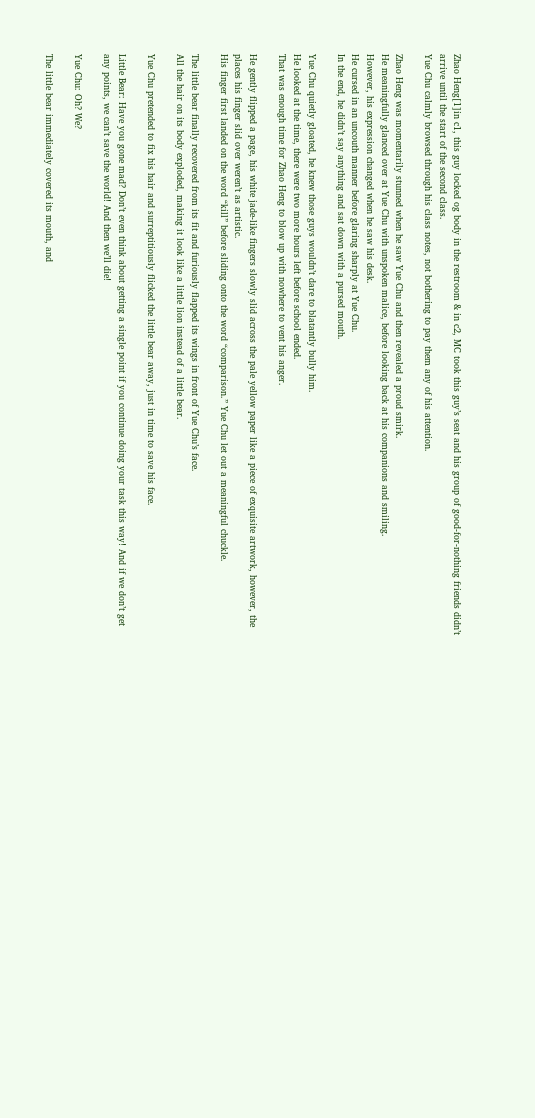Zhao Heng[1]in c1, this guy locked og body in the restroom & in c2, MC took this guy’s seat and his group of good-for-nothing friends didn’t arrive until the start of the second class.
Yue Chu calmly browsed through his class notes, not bothering to pay them any of his attention.

Zhao Heng was momentarily stunned when he saw Yue Chu and then revealed a proud smirk.
He meaningfully glanced over at Yue Chu with unspoken malice, before looking back at his companions and smiling.
However, his expression changed when he saw his desk.
He cursed in an uncouth manner before glaring sharply at Yue Chu.
In the end, he didn’t say anything and sat down with a pursed mouth.

Yue Chu quietly gloated, he knew those guys wouldn’t dare to blatantly bully him.
He looked at the time, there were two more hours left before school ended.
That was enough time for Zhao Heng to blow up with nowhere to vent his anger.

He gently flipped a page, his white jade-like fingers slowly slid across the pale yellow paper like a piece of exquisite artwork, however, the places his finger slid over weren’t as artistic.
His finger first landed on the word “kill” before sliding onto the word “comparison.” Yue Chu let out a meaningful chuckle.

The little bear finally recovered from its fit and furiously flapped its wings in front of Yue Chu’s face.
All the hair on its body exploded, making it look like a little lion instead of a little bear.

Yue Chu pretended to fix his hair and surreptitiously flicked the little bear away, just in time to save his face.

Little Bear: Have you gone mad? Don’t even think about getting a single point if you continue doing your task this way! And if we don’t get any points, we can’t save the world! And then we’ll die!

Yue Chu: Oh? We?

The little bear immediately covered its mouth, and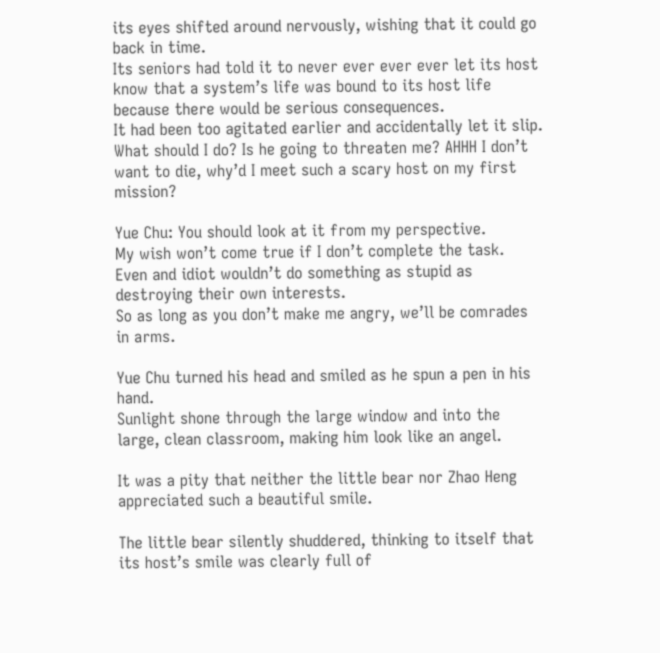its eyes shifted around nervously, wishing that it could go back in time.
Its seniors had told it to never ever ever ever let its host know that a system’s life was bound to its host life because there would be serious consequences.
It had been too agitated earlier and accidentally let it slip. What should I do? Is he going to threaten me? AHHH I don’t want to die, why’d I meet such a scary host on my first mission?

Yue Chu: You should look at it from my perspective.
My wish won’t come true if I don’t complete the task.
Even and idiot wouldn’t do something as stupid as destroying their own interests.
So as long as you don’t make me angry, we’ll be comrades in arms.

Yue Chu turned his head and smiled as he spun a pen in his hand.
Sunlight shone through the large window and into the large, clean classroom, making him look like an angel.

It was a pity that neither the little bear nor Zhao Heng appreciated such a beautiful smile.

The little bear silently shuddered, thinking to itself that its host’s smile was clearly full of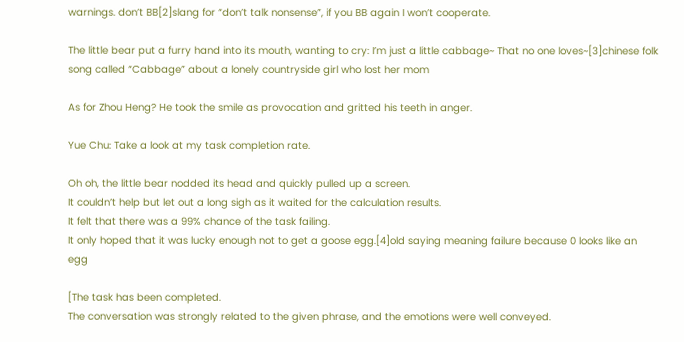warnings. don’t BB[2]slang for “don’t talk nonsense”, if you BB again I won’t cooperate.

The little bear put a furry hand into its mouth, wanting to cry: I’m just a little cabbage~ That no one loves~[3]chinese folk song called “Cabbage” about a lonely countryside girl who lost her mom

As for Zhou Heng? He took the smile as provocation and gritted his teeth in anger.

Yue Chu: Take a look at my task completion rate.

Oh oh, the little bear nodded its head and quickly pulled up a screen.
It couldn’t help but let out a long sigh as it waited for the calculation results.
It felt that there was a 99% chance of the task failing.
It only hoped that it was lucky enough not to get a goose egg.[4]old saying meaning failure because 0 looks like an egg

[The task has been completed.
The conversation was strongly related to the given phrase, and the emotions were well conveyed.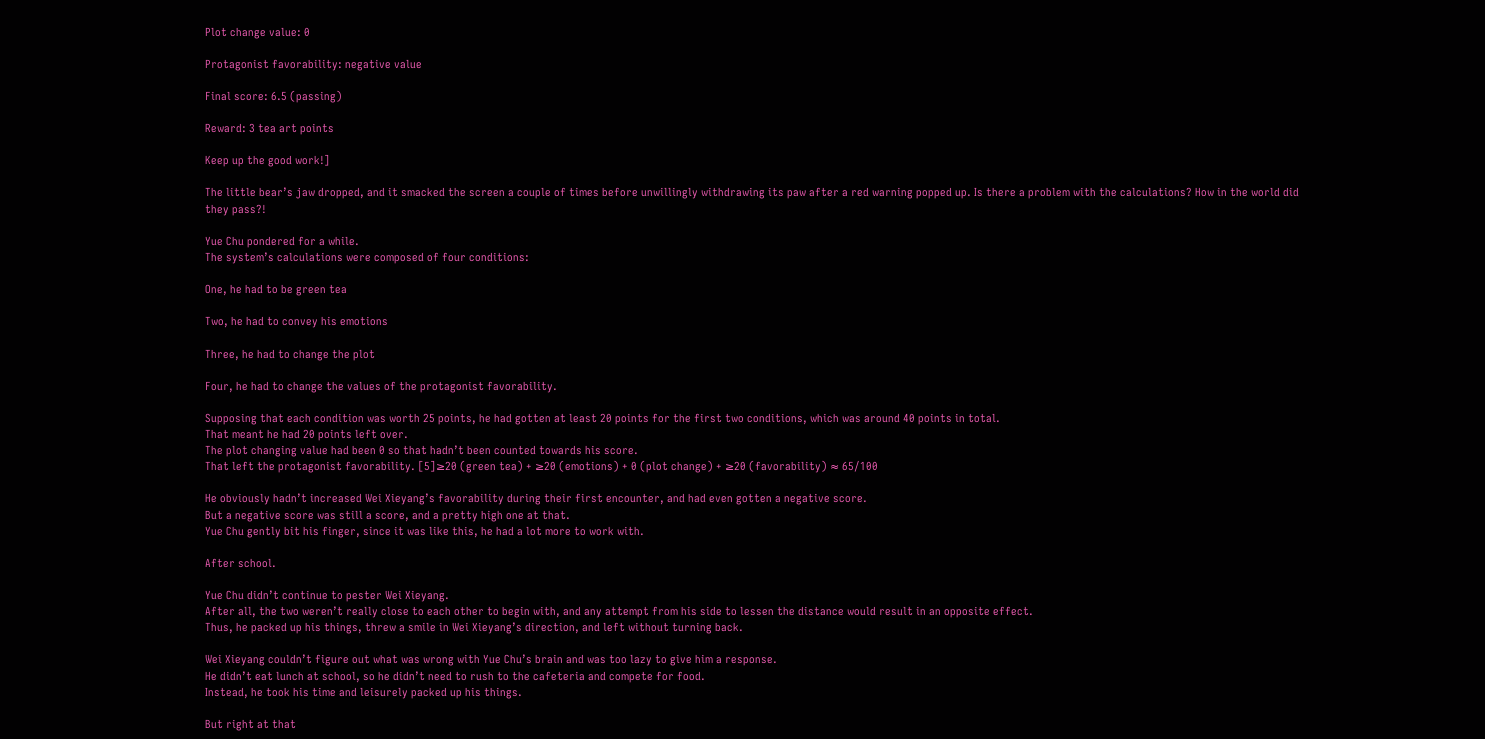Plot change value: 0

Protagonist favorability: negative value

Final score: 6.5 (passing)

Reward: 3 tea art points

Keep up the good work!]

The little bear’s jaw dropped, and it smacked the screen a couple of times before unwillingly withdrawing its paw after a red warning popped up. Is there a problem with the calculations? How in the world did they pass?!

Yue Chu pondered for a while.
The system’s calculations were composed of four conditions:

One, he had to be green tea

Two, he had to convey his emotions

Three, he had to change the plot

Four, he had to change the values of the protagonist favorability.

Supposing that each condition was worth 25 points, he had gotten at least 20 points for the first two conditions, which was around 40 points in total.
That meant he had 20 points left over.
The plot changing value had been 0 so that hadn’t been counted towards his score.
That left the protagonist favorability. [5]≥20 (green tea) + ≥20 (emotions) + 0 (plot change) + ≥20 (favorability) ≈ 65/100

He obviously hadn’t increased Wei Xieyang’s favorability during their first encounter, and had even gotten a negative score.
But a negative score was still a score, and a pretty high one at that.
Yue Chu gently bit his finger, since it was like this, he had a lot more to work with.

After school.

Yue Chu didn’t continue to pester Wei Xieyang.
After all, the two weren’t really close to each other to begin with, and any attempt from his side to lessen the distance would result in an opposite effect.
Thus, he packed up his things, threw a smile in Wei Xieyang’s direction, and left without turning back.

Wei Xieyang couldn’t figure out what was wrong with Yue Chu’s brain and was too lazy to give him a response.
He didn’t eat lunch at school, so he didn’t need to rush to the cafeteria and compete for food.
Instead, he took his time and leisurely packed up his things.

But right at that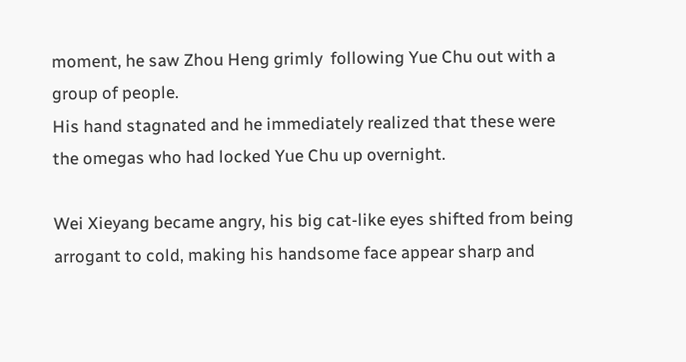moment, he saw Zhou Heng grimly  following Yue Chu out with a group of people.
His hand stagnated and he immediately realized that these were the omegas who had locked Yue Chu up overnight.

Wei Xieyang became angry, his big cat-like eyes shifted from being arrogant to cold, making his handsome face appear sharp and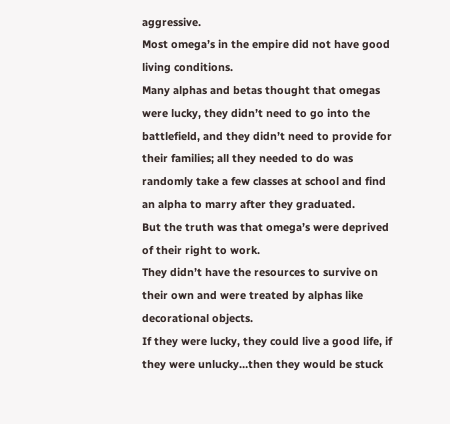aggressive.
Most omega’s in the empire did not have good living conditions.
Many alphas and betas thought that omegas were lucky, they didn’t need to go into the battlefield, and they didn’t need to provide for their families; all they needed to do was randomly take a few classes at school and find an alpha to marry after they graduated.
But the truth was that omega’s were deprived of their right to work.
They didn’t have the resources to survive on their own and were treated by alphas like decorational objects.
If they were lucky, they could live a good life, if they were unlucky…then they would be stuck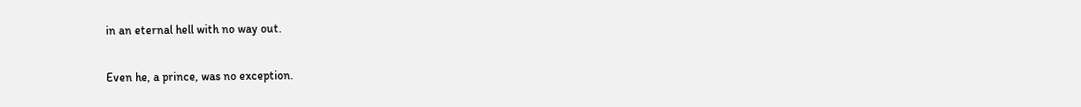in an eternal hell with no way out.

Even he, a prince, was no exception.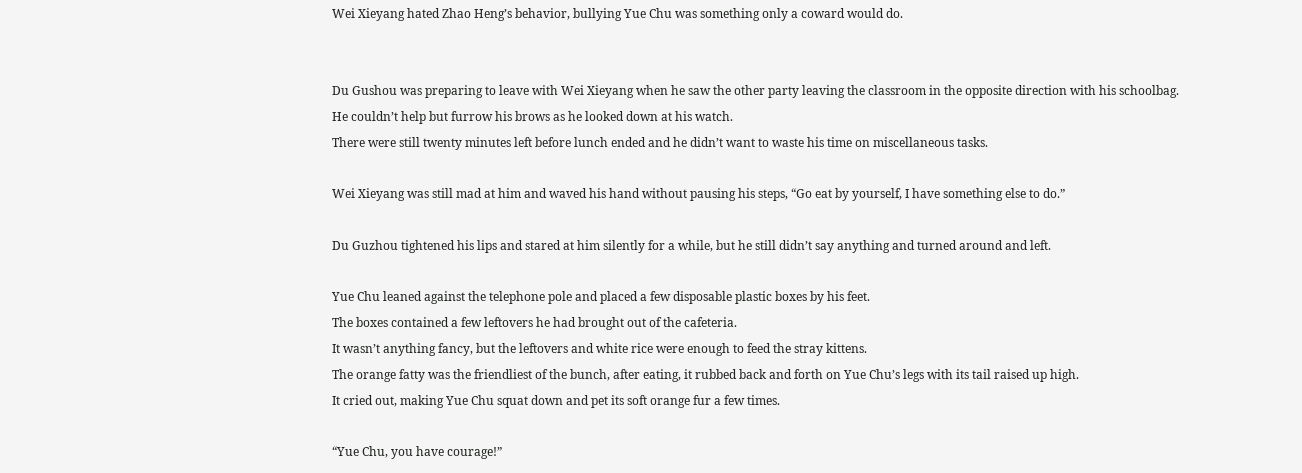Wei Xieyang hated Zhao Heng’s behavior, bullying Yue Chu was something only a coward would do.


Du Gushou was preparing to leave with Wei Xieyang when he saw the other party leaving the classroom in the opposite direction with his schoolbag.
He couldn’t help but furrow his brows as he looked down at his watch.
There were still twenty minutes left before lunch ended and he didn’t want to waste his time on miscellaneous tasks.

Wei Xieyang was still mad at him and waved his hand without pausing his steps, “Go eat by yourself, I have something else to do.”

Du Guzhou tightened his lips and stared at him silently for a while, but he still didn’t say anything and turned around and left.

Yue Chu leaned against the telephone pole and placed a few disposable plastic boxes by his feet.
The boxes contained a few leftovers he had brought out of the cafeteria.
It wasn’t anything fancy, but the leftovers and white rice were enough to feed the stray kittens.
The orange fatty was the friendliest of the bunch, after eating, it rubbed back and forth on Yue Chu’s legs with its tail raised up high.
It cried out, making Yue Chu squat down and pet its soft orange fur a few times.

“Yue Chu, you have courage!”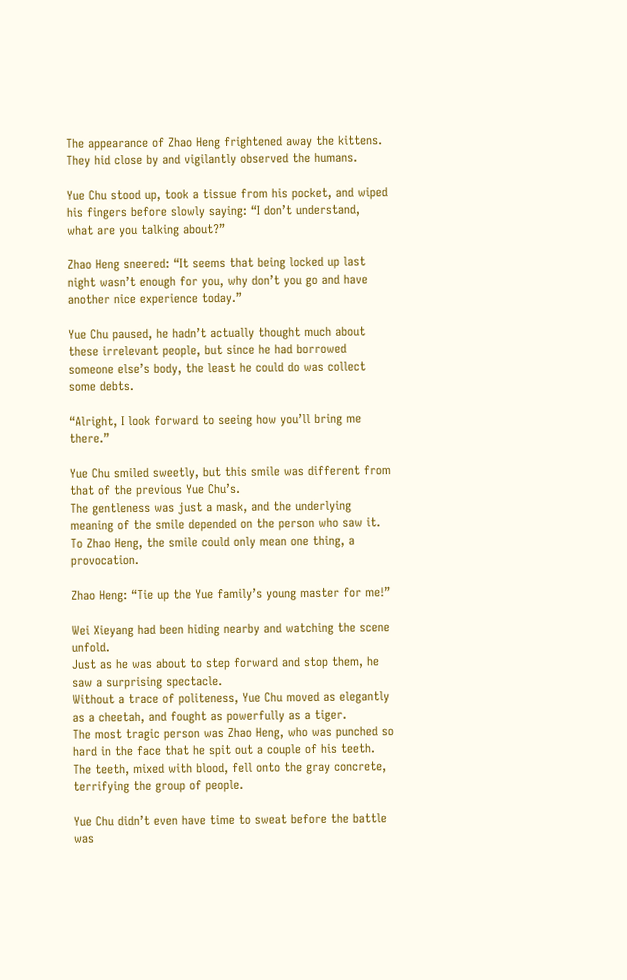The appearance of Zhao Heng frightened away the kittens.
They hid close by and vigilantly observed the humans.

Yue Chu stood up, took a tissue from his pocket, and wiped his fingers before slowly saying: “I don’t understand, what are you talking about?”

Zhao Heng sneered: “It seems that being locked up last night wasn’t enough for you, why don’t you go and have another nice experience today.”

Yue Chu paused, he hadn’t actually thought much about these irrelevant people, but since he had borrowed someone else’s body, the least he could do was collect some debts.

“Alright, I look forward to seeing how you’ll bring me there.”

Yue Chu smiled sweetly, but this smile was different from that of the previous Yue Chu’s.
The gentleness was just a mask, and the underlying meaning of the smile depended on the person who saw it.
To Zhao Heng, the smile could only mean one thing, a provocation.

Zhao Heng: “Tie up the Yue family’s young master for me!”

Wei Xieyang had been hiding nearby and watching the scene unfold.
Just as he was about to step forward and stop them, he saw a surprising spectacle.
Without a trace of politeness, Yue Chu moved as elegantly as a cheetah, and fought as powerfully as a tiger.
The most tragic person was Zhao Heng, who was punched so hard in the face that he spit out a couple of his teeth.
The teeth, mixed with blood, fell onto the gray concrete, terrifying the group of people.

Yue Chu didn’t even have time to sweat before the battle was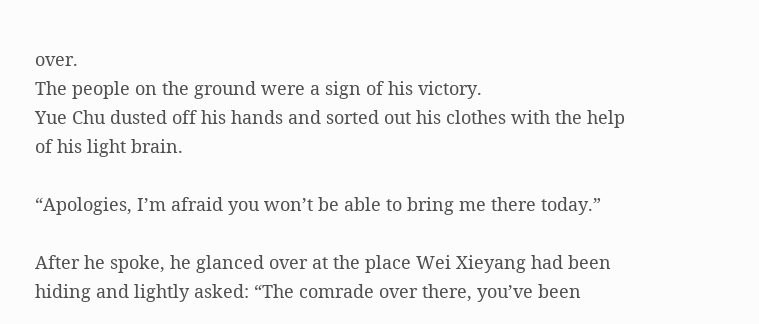over.
The people on the ground were a sign of his victory.
Yue Chu dusted off his hands and sorted out his clothes with the help of his light brain.

“Apologies, I’m afraid you won’t be able to bring me there today.”

After he spoke, he glanced over at the place Wei Xieyang had been hiding and lightly asked: “The comrade over there, you’ve been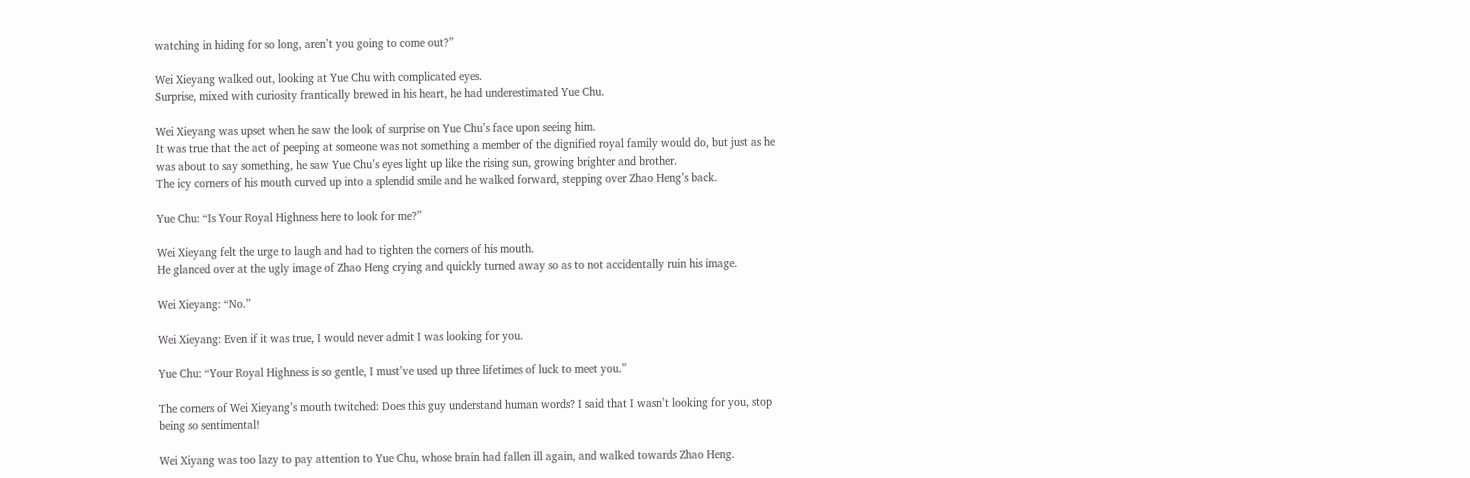watching in hiding for so long, aren’t you going to come out?”

Wei Xieyang walked out, looking at Yue Chu with complicated eyes.
Surprise, mixed with curiosity frantically brewed in his heart, he had underestimated Yue Chu.

Wei Xieyang was upset when he saw the look of surprise on Yue Chu’s face upon seeing him.
It was true that the act of peeping at someone was not something a member of the dignified royal family would do, but just as he was about to say something, he saw Yue Chu’s eyes light up like the rising sun, growing brighter and brother.
The icy corners of his mouth curved up into a splendid smile and he walked forward, stepping over Zhao Heng’s back.

Yue Chu: “Is Your Royal Highness here to look for me?”

Wei Xieyang felt the urge to laugh and had to tighten the corners of his mouth.
He glanced over at the ugly image of Zhao Heng crying and quickly turned away so as to not accidentally ruin his image.

Wei Xieyang: “No.”

Wei Xieyang: Even if it was true, I would never admit I was looking for you.

Yue Chu: “Your Royal Highness is so gentle, I must’ve used up three lifetimes of luck to meet you.”

The corners of Wei Xieyang’s mouth twitched: Does this guy understand human words? I said that I wasn’t looking for you, stop being so sentimental!

Wei Xiyang was too lazy to pay attention to Yue Chu, whose brain had fallen ill again, and walked towards Zhao Heng.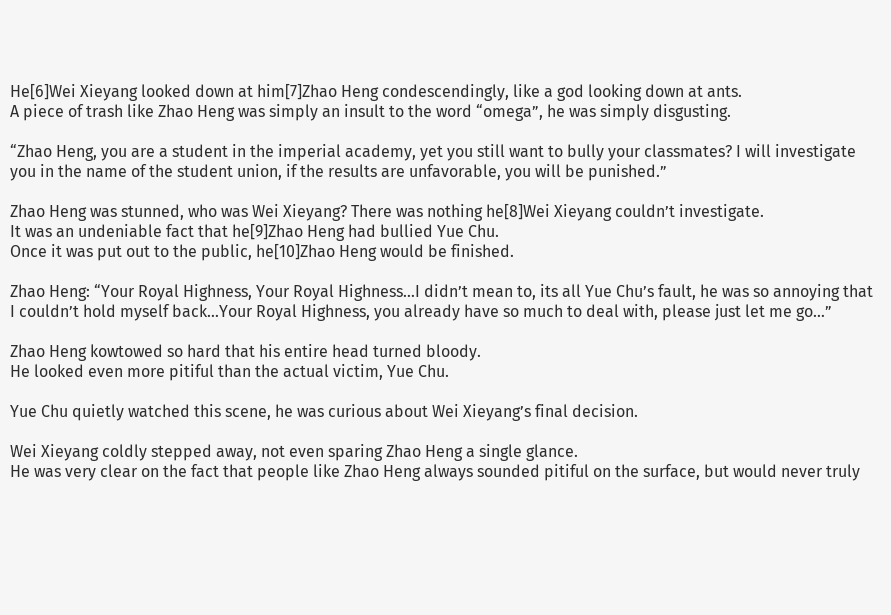He[6]Wei Xieyang looked down at him[7]Zhao Heng condescendingly, like a god looking down at ants.
A piece of trash like Zhao Heng was simply an insult to the word “omega”, he was simply disgusting.

“Zhao Heng, you are a student in the imperial academy, yet you still want to bully your classmates? I will investigate you in the name of the student union, if the results are unfavorable, you will be punished.”

Zhao Heng was stunned, who was Wei Xieyang? There was nothing he[8]Wei Xieyang couldn’t investigate.
It was an undeniable fact that he[9]Zhao Heng had bullied Yue Chu.
Once it was put out to the public, he[10]Zhao Heng would be finished.

Zhao Heng: “Your Royal Highness, Your Royal Highness…I didn’t mean to, its all Yue Chu’s fault, he was so annoying that I couldn’t hold myself back…Your Royal Highness, you already have so much to deal with, please just let me go…”

Zhao Heng kowtowed so hard that his entire head turned bloody.
He looked even more pitiful than the actual victim, Yue Chu.

Yue Chu quietly watched this scene, he was curious about Wei Xieyang’s final decision.

Wei Xieyang coldly stepped away, not even sparing Zhao Heng a single glance.
He was very clear on the fact that people like Zhao Heng always sounded pitiful on the surface, but would never truly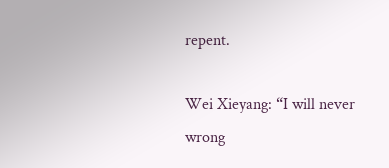repent.

Wei Xieyang: “I will never wrong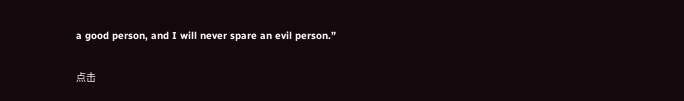a good person, and I will never spare an evil person.”

点击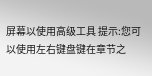屏幕以使用高级工具 提示:您可以使用左右键盘键在章节之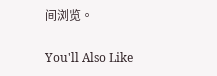间浏览。

You'll Also Like